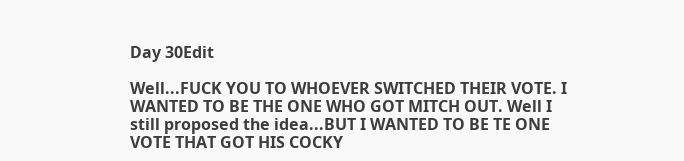Day 30Edit

Well...FUCK YOU TO WHOEVER SWITCHED THEIR VOTE. I WANTED TO BE THE ONE WHO GOT MITCH OUT. Well I still proposed the idea...BUT I WANTED TO BE TE ONE VOTE THAT GOT HIS COCKY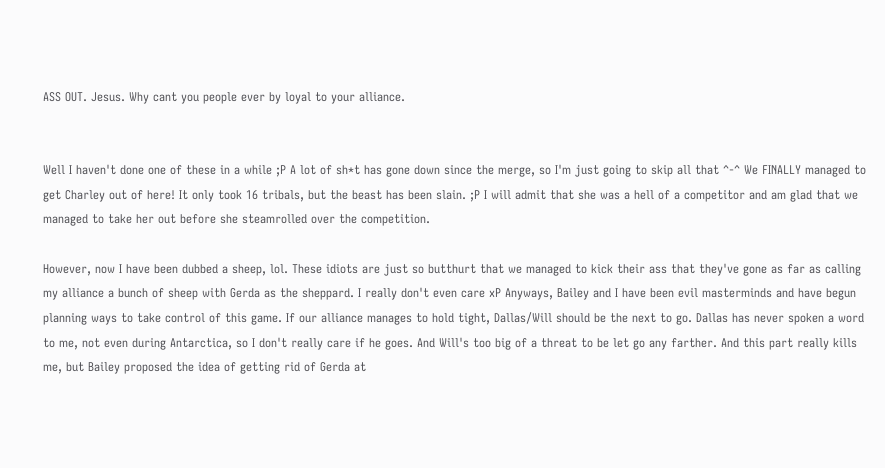ASS OUT. Jesus. Why cant you people ever by loyal to your alliance.


Well I haven't done one of these in a while ;P A lot of sh*t has gone down since the merge, so I'm just going to skip all that ^-^ We FINALLY managed to get Charley out of here! It only took 16 tribals, but the beast has been slain. ;P I will admit that she was a hell of a competitor and am glad that we managed to take her out before she steamrolled over the competition.

However, now I have been dubbed a sheep, lol. These idiots are just so butthurt that we managed to kick their ass that they've gone as far as calling my alliance a bunch of sheep with Gerda as the sheppard. I really don't even care xP Anyways, Bailey and I have been evil masterminds and have begun planning ways to take control of this game. If our alliance manages to hold tight, Dallas/Will should be the next to go. Dallas has never spoken a word to me, not even during Antarctica, so I don't really care if he goes. And Will's too big of a threat to be let go any farther. And this part really kills me, but Bailey proposed the idea of getting rid of Gerda at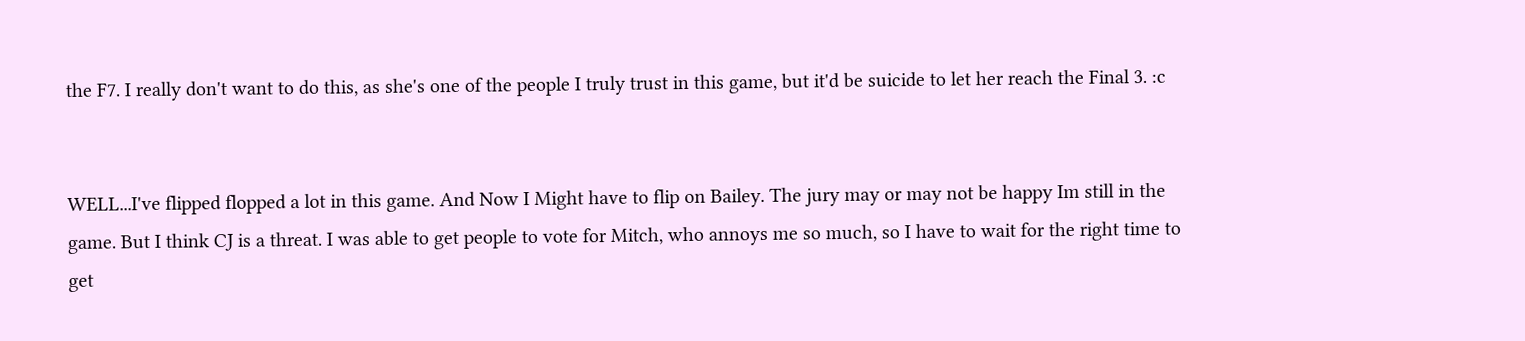the F7. I really don't want to do this, as she's one of the people I truly trust in this game, but it'd be suicide to let her reach the Final 3. :c


WELL...I've flipped flopped a lot in this game. And Now I Might have to flip on Bailey. The jury may or may not be happy Im still in the game. But I think CJ is a threat. I was able to get people to vote for Mitch, who annoys me so much, so I have to wait for the right time to get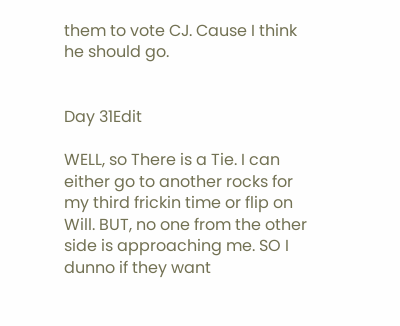them to vote CJ. Cause I think he should go.


Day 31Edit

WELL, so There is a Tie. I can either go to another rocks for my third frickin time or flip on Will. BUT, no one from the other side is approaching me. SO I dunno if they want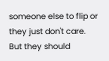someone else to flip or they just don't care. But they should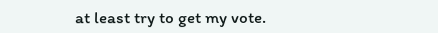at least try to get my vote.